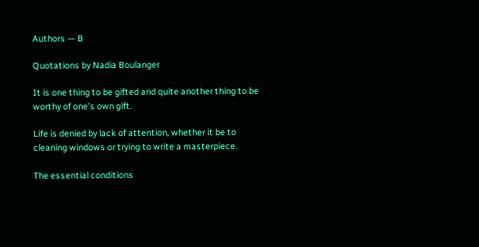Authors — B

Quotations by Nadia Boulanger

It is one thing to be gifted and quite another thing to be worthy of one’s own gift.

Life is denied by lack of attention, whether it be to cleaning windows or trying to write a masterpiece.

The essential conditions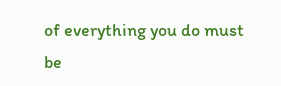of everything you do must be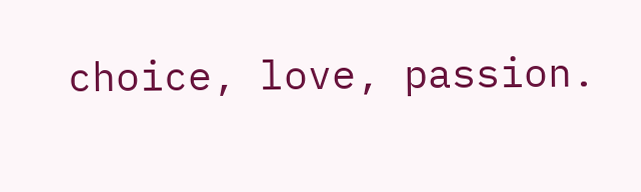choice, love, passion.